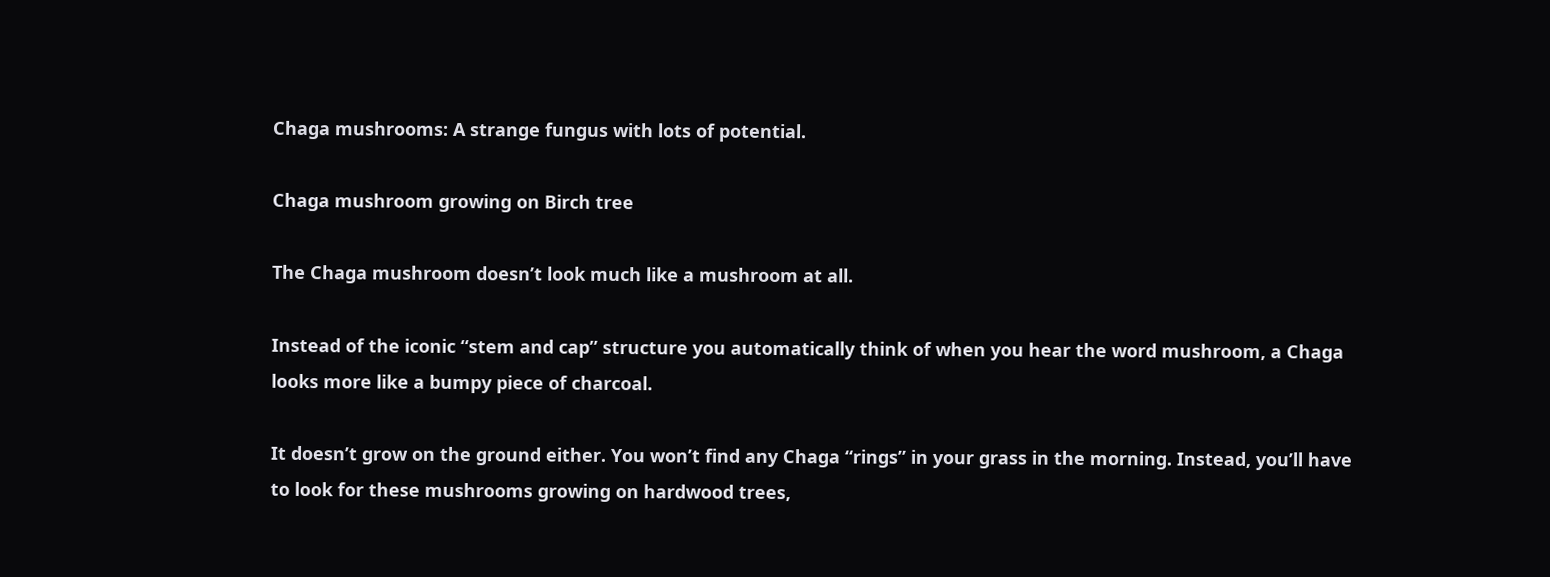Chaga mushrooms: A strange fungus with lots of potential.

Chaga mushroom growing on Birch tree

The Chaga mushroom doesn’t look much like a mushroom at all.

Instead of the iconic “stem and cap” structure you automatically think of when you hear the word mushroom, a Chaga looks more like a bumpy piece of charcoal.

It doesn’t grow on the ground either. You won’t find any Chaga “rings” in your grass in the morning. Instead, you’ll have to look for these mushrooms growing on hardwood trees,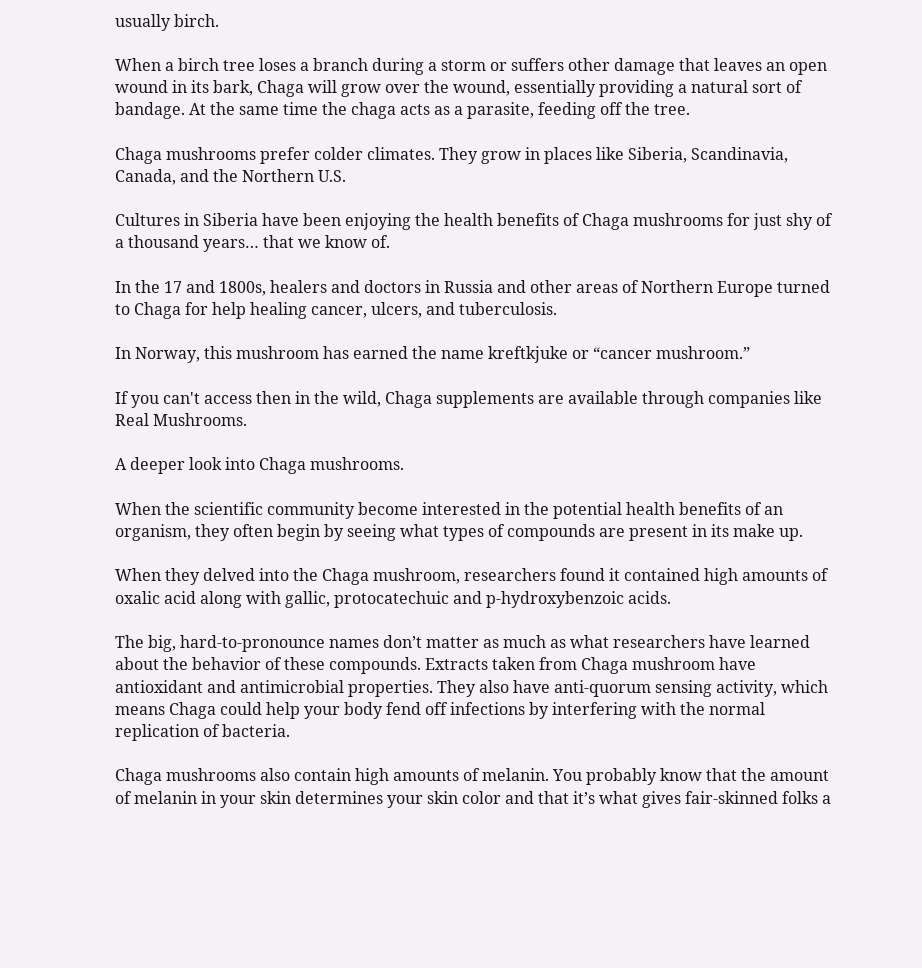usually birch.

When a birch tree loses a branch during a storm or suffers other damage that leaves an open wound in its bark, Chaga will grow over the wound, essentially providing a natural sort of bandage. At the same time the chaga acts as a parasite, feeding off the tree.

Chaga mushrooms prefer colder climates. They grow in places like Siberia, Scandinavia, Canada, and the Northern U.S.

Cultures in Siberia have been enjoying the health benefits of Chaga mushrooms for just shy of a thousand years… that we know of.

In the 17 and 1800s, healers and doctors in Russia and other areas of Northern Europe turned to Chaga for help healing cancer, ulcers, and tuberculosis.

In Norway, this mushroom has earned the name kreftkjuke or “cancer mushroom.”

If you can't access then in the wild, Chaga supplements are available through companies like Real Mushrooms.

A deeper look into Chaga mushrooms.

When the scientific community become interested in the potential health benefits of an organism, they often begin by seeing what types of compounds are present in its make up.

When they delved into the Chaga mushroom, researchers found it contained high amounts of oxalic acid along with gallic, protocatechuic and p-hydroxybenzoic acids.

The big, hard-to-pronounce names don’t matter as much as what researchers have learned about the behavior of these compounds. Extracts taken from Chaga mushroom have antioxidant and antimicrobial properties. They also have anti-quorum sensing activity, which means Chaga could help your body fend off infections by interfering with the normal replication of bacteria.

Chaga mushrooms also contain high amounts of melanin. You probably know that the amount of melanin in your skin determines your skin color and that it’s what gives fair-skinned folks a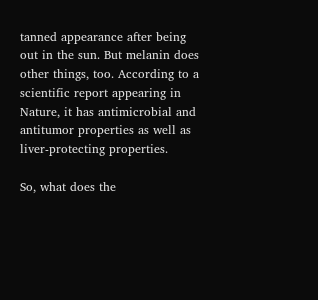tanned appearance after being out in the sun. But melanin does other things, too. According to a scientific report appearing in Nature, it has antimicrobial and antitumor properties as well as liver-protecting properties.

So, what does the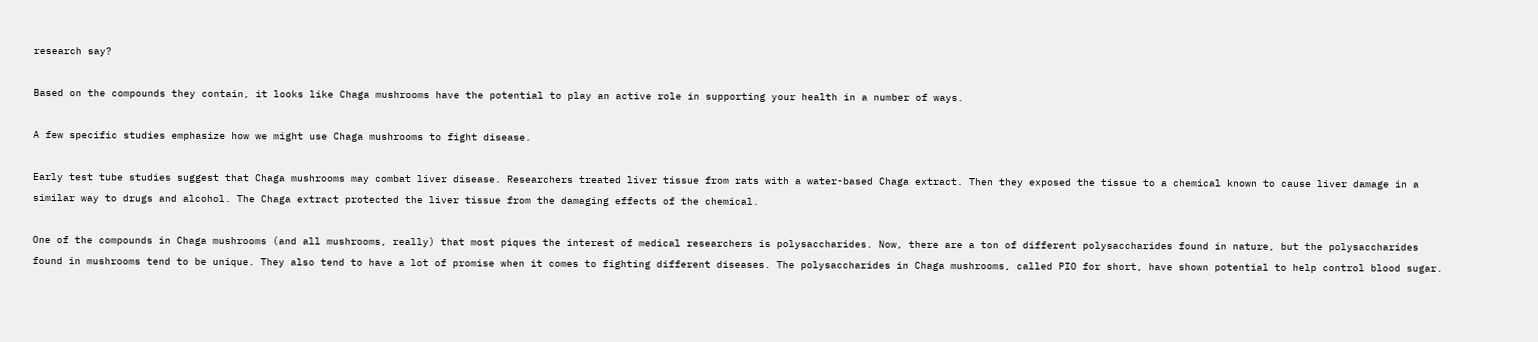research say?

Based on the compounds they contain, it looks like Chaga mushrooms have the potential to play an active role in supporting your health in a number of ways.

A few specific studies emphasize how we might use Chaga mushrooms to fight disease.

Early test tube studies suggest that Chaga mushrooms may combat liver disease. Researchers treated liver tissue from rats with a water-based Chaga extract. Then they exposed the tissue to a chemical known to cause liver damage in a similar way to drugs and alcohol. The Chaga extract protected the liver tissue from the damaging effects of the chemical.

One of the compounds in Chaga mushrooms (and all mushrooms, really) that most piques the interest of medical researchers is polysaccharides. Now, there are a ton of different polysaccharides found in nature, but the polysaccharides found in mushrooms tend to be unique. They also tend to have a lot of promise when it comes to fighting different diseases. The polysaccharides in Chaga mushrooms, called PIO for short, have shown potential to help control blood sugar.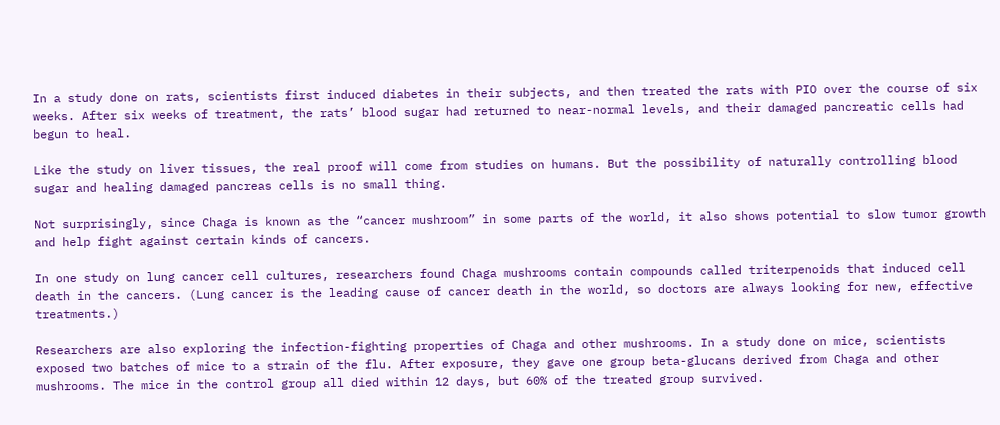In a study done on rats, scientists first induced diabetes in their subjects, and then treated the rats with PIO over the course of six weeks. After six weeks of treatment, the rats’ blood sugar had returned to near-normal levels, and their damaged pancreatic cells had begun to heal.

Like the study on liver tissues, the real proof will come from studies on humans. But the possibility of naturally controlling blood sugar and healing damaged pancreas cells is no small thing.

Not surprisingly, since Chaga is known as the “cancer mushroom” in some parts of the world, it also shows potential to slow tumor growth and help fight against certain kinds of cancers.

In one study on lung cancer cell cultures, researchers found Chaga mushrooms contain compounds called triterpenoids that induced cell death in the cancers. (Lung cancer is the leading cause of cancer death in the world, so doctors are always looking for new, effective treatments.)

Researchers are also exploring the infection-fighting properties of Chaga and other mushrooms. In a study done on mice, scientists exposed two batches of mice to a strain of the flu. After exposure, they gave one group beta-glucans derived from Chaga and other mushrooms. The mice in the control group all died within 12 days, but 60% of the treated group survived.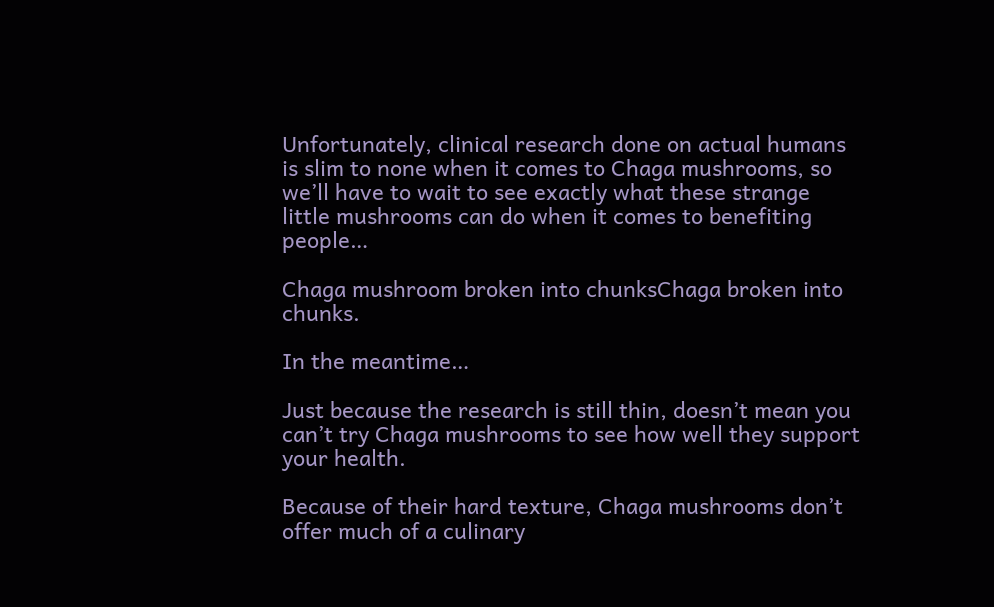Unfortunately, clinical research done on actual humans is slim to none when it comes to Chaga mushrooms, so we’ll have to wait to see exactly what these strange little mushrooms can do when it comes to benefiting people…

Chaga mushroom broken into chunksChaga broken into chunks.

In the meantime…

Just because the research is still thin, doesn’t mean you can’t try Chaga mushrooms to see how well they support your health.

Because of their hard texture, Chaga mushrooms don’t offer much of a culinary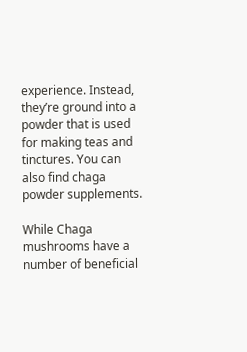experience. Instead, they’re ground into a powder that is used for making teas and tinctures. You can also find chaga powder supplements.

While Chaga mushrooms have a number of beneficial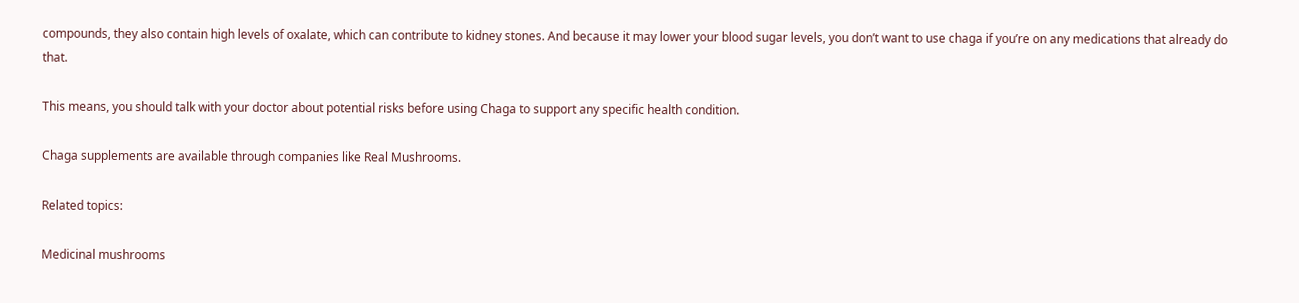compounds, they also contain high levels of oxalate, which can contribute to kidney stones. And because it may lower your blood sugar levels, you don’t want to use chaga if you’re on any medications that already do that.

This means, you should talk with your doctor about potential risks before using Chaga to support any specific health condition.

Chaga supplements are available through companies like Real Mushrooms.

Related topics:

Medicinal mushrooms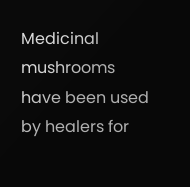Medicinal mushrooms have been used by healers for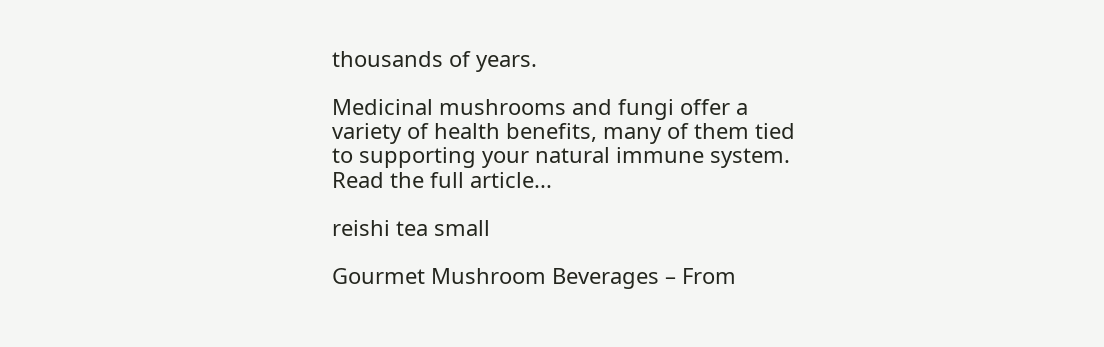thousands of years.

Medicinal mushrooms and fungi offer a variety of health benefits, many of them tied to supporting your natural immune system. Read the full article...

reishi tea small

Gourmet Mushroom Beverages – From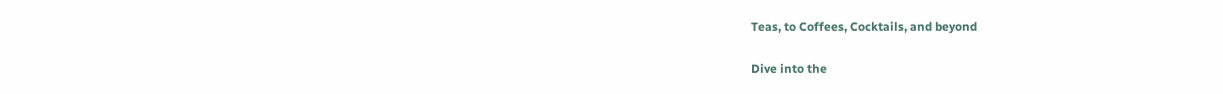Teas, to Coffees, Cocktails, and beyond

Dive into the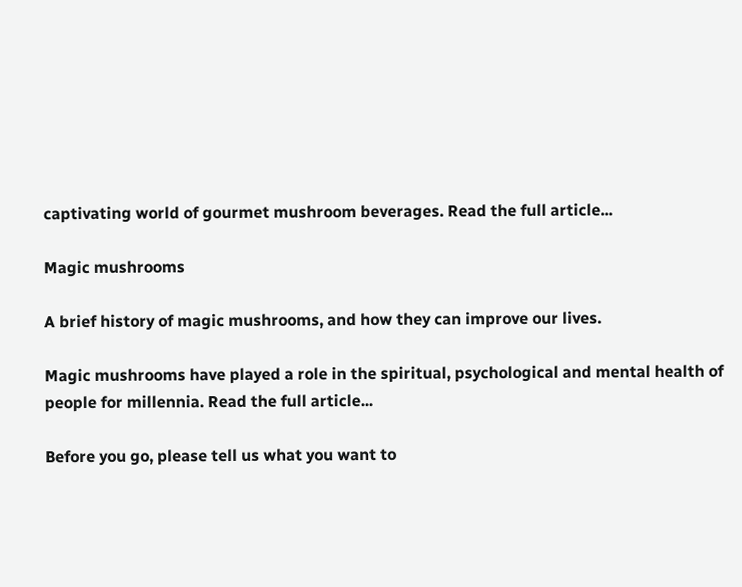captivating world of gourmet mushroom beverages. Read the full article...

Magic mushrooms

A brief history of magic mushrooms, and how they can improve our lives.

Magic mushrooms have played a role in the spiritual, psychological and mental health of people for millennia. Read the full article...

Before you go, please tell us what you want to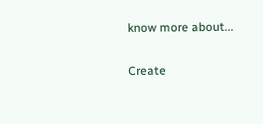know more about...

Create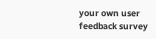your own user feedback survey